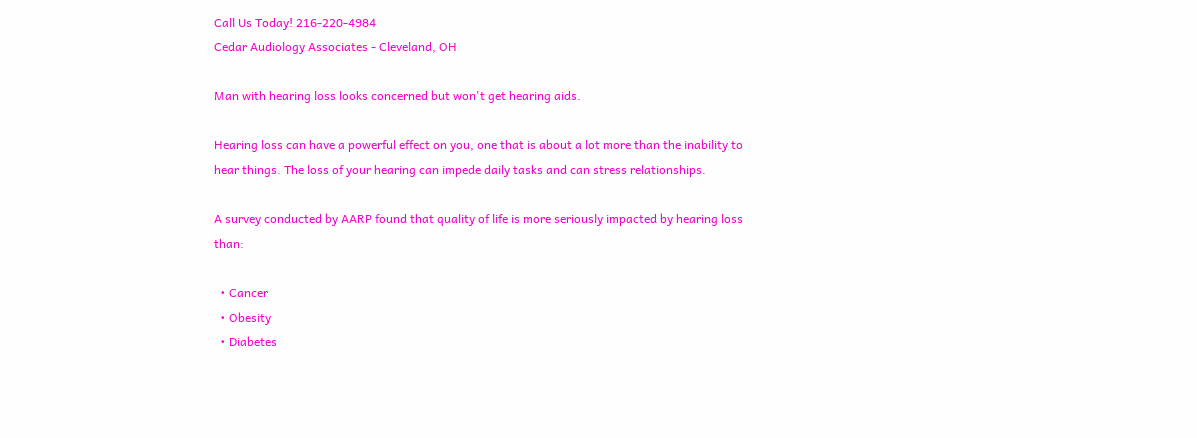Call Us Today! 216-220-4984
Cedar Audiology Associates - Cleveland, OH

Man with hearing loss looks concerned but won't get hearing aids.

Hearing loss can have a powerful effect on you, one that is about a lot more than the inability to hear things. The loss of your hearing can impede daily tasks and can stress relationships.

A survey conducted by AARP found that quality of life is more seriously impacted by hearing loss than:

  • Cancer
  • Obesity
  • Diabetes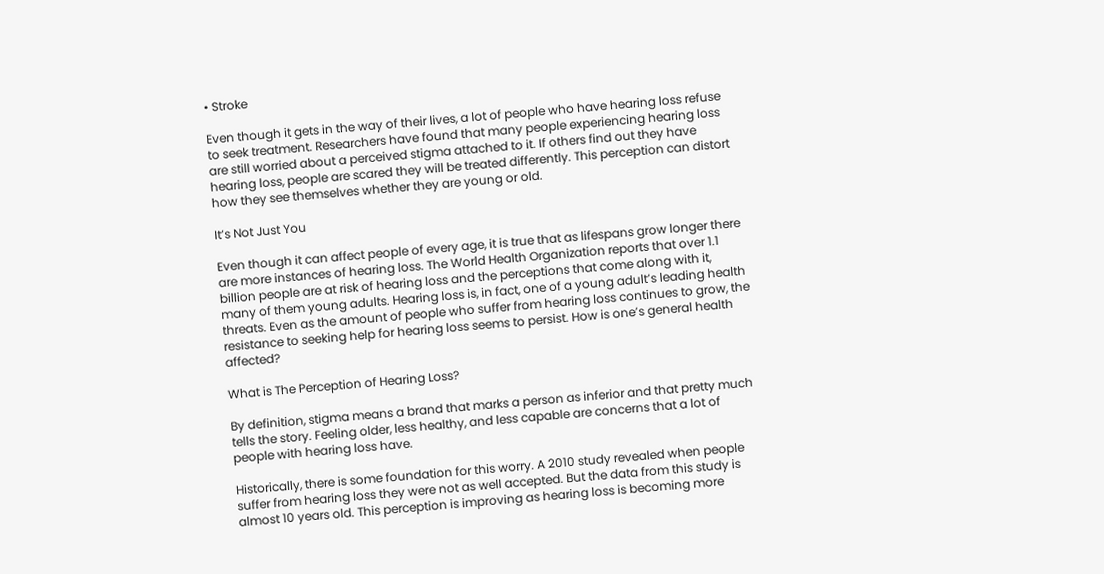• Stroke

Even though it gets in the way of their lives, a lot of people who have hearing loss refuse to seek treatment. Researchers have found that many people experiencing hearing loss are still worried about a perceived stigma attached to it. If others find out they have hearing loss, people are scared they will be treated differently. This perception can distort how they see themselves whether they are young or old.

It’s Not Just You

Even though it can affect people of every age, it is true that as lifespans grow longer there are more instances of hearing loss. The World Health Organization reports that over 1.1 billion people are at risk of hearing loss and the perceptions that come along with it, many of them young adults. Hearing loss is, in fact, one of a young adult’s leading health threats. Even as the amount of people who suffer from hearing loss continues to grow, the resistance to seeking help for hearing loss seems to persist. How is one’s general health affected?

What is The Perception of Hearing Loss?

By definition, stigma means a brand that marks a person as inferior and that pretty much tells the story. Feeling older, less healthy, and less capable are concerns that a lot of people with hearing loss have.

Historically, there is some foundation for this worry. A 2010 study revealed when people suffer from hearing loss they were not as well accepted. But the data from this study is almost 10 years old. This perception is improving as hearing loss is becoming more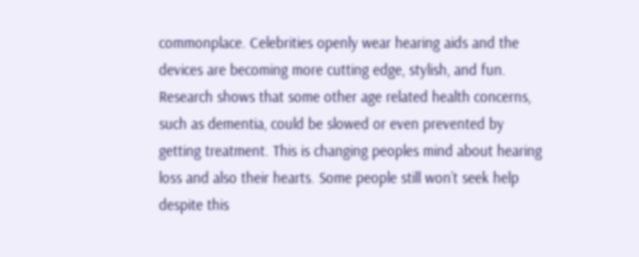commonplace. Celebrities openly wear hearing aids and the devices are becoming more cutting edge, stylish, and fun. Research shows that some other age related health concerns, such as dementia, could be slowed or even prevented by getting treatment. This is changing peoples mind about hearing loss and also their hearts. Some people still won’t seek help despite this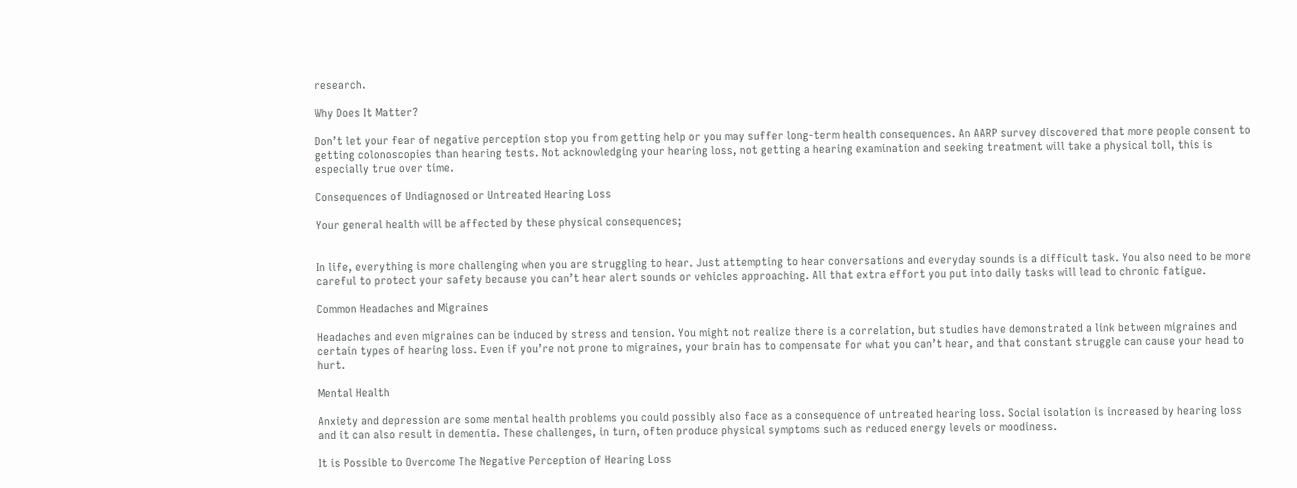research.

Why Does It Matter?

Don’t let your fear of negative perception stop you from getting help or you may suffer long-term health consequences. An AARP survey discovered that more people consent to getting colonoscopies than hearing tests. Not acknowledging your hearing loss, not getting a hearing examination and seeking treatment will take a physical toll, this is especially true over time.

Consequences of Undiagnosed or Untreated Hearing Loss

Your general health will be affected by these physical consequences;


In life, everything is more challenging when you are struggling to hear. Just attempting to hear conversations and everyday sounds is a difficult task. You also need to be more careful to protect your safety because you can’t hear alert sounds or vehicles approaching. All that extra effort you put into daily tasks will lead to chronic fatigue.

Common Headaches and Migraines

Headaches and even migraines can be induced by stress and tension. You might not realize there is a correlation, but studies have demonstrated a link between migraines and certain types of hearing loss. Even if you’re not prone to migraines, your brain has to compensate for what you can’t hear, and that constant struggle can cause your head to hurt.

Mental Health

Anxiety and depression are some mental health problems you could possibly also face as a consequence of untreated hearing loss. Social isolation is increased by hearing loss and it can also result in dementia. These challenges, in turn, often produce physical symptoms such as reduced energy levels or moodiness.

It is Possible to Overcome The Negative Perception of Hearing Loss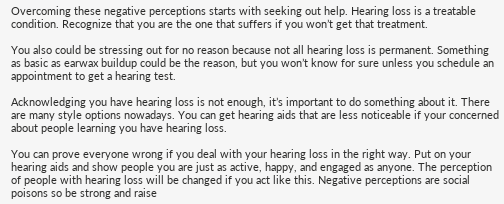Overcoming these negative perceptions starts with seeking out help. Hearing loss is a treatable condition. Recognize that you are the one that suffers if you won’t get that treatment.

You also could be stressing out for no reason because not all hearing loss is permanent. Something as basic as earwax buildup could be the reason, but you won’t know for sure unless you schedule an appointment to get a hearing test.

Acknowledging you have hearing loss is not enough, it’s important to do something about it. There are many style options nowadays. You can get hearing aids that are less noticeable if your concerned about people learning you have hearing loss.

You can prove everyone wrong if you deal with your hearing loss in the right way. Put on your hearing aids and show people you are just as active, happy, and engaged as anyone. The perception of people with hearing loss will be changed if you act like this. Negative perceptions are social poisons so be strong and raise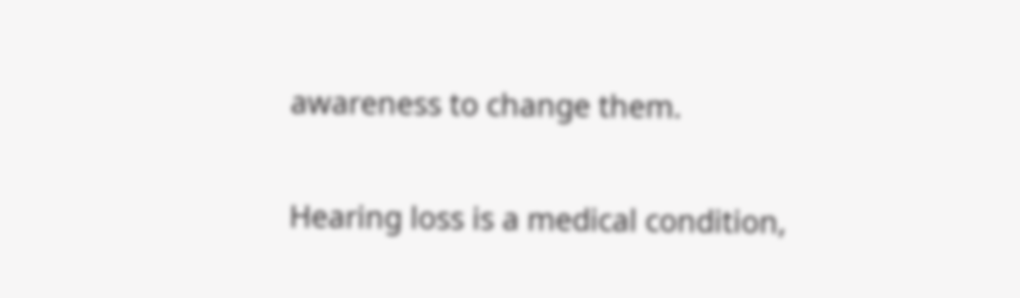awareness to change them.

Hearing loss is a medical condition,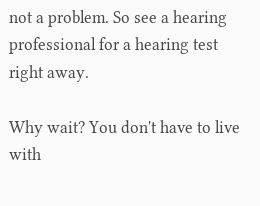not a problem. So see a hearing professional for a hearing test right away.

Why wait? You don't have to live with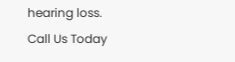hearing loss. Call Us Today